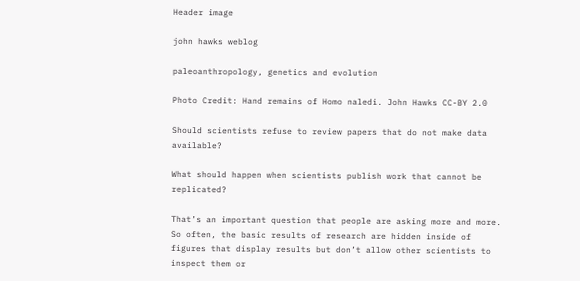Header image

john hawks weblog

paleoanthropology, genetics and evolution

Photo Credit: Hand remains of Homo naledi. John Hawks CC-BY 2.0

Should scientists refuse to review papers that do not make data available?

What should happen when scientists publish work that cannot be replicated?

That’s an important question that people are asking more and more. So often, the basic results of research are hidden inside of figures that display results but don’t allow other scientists to inspect them or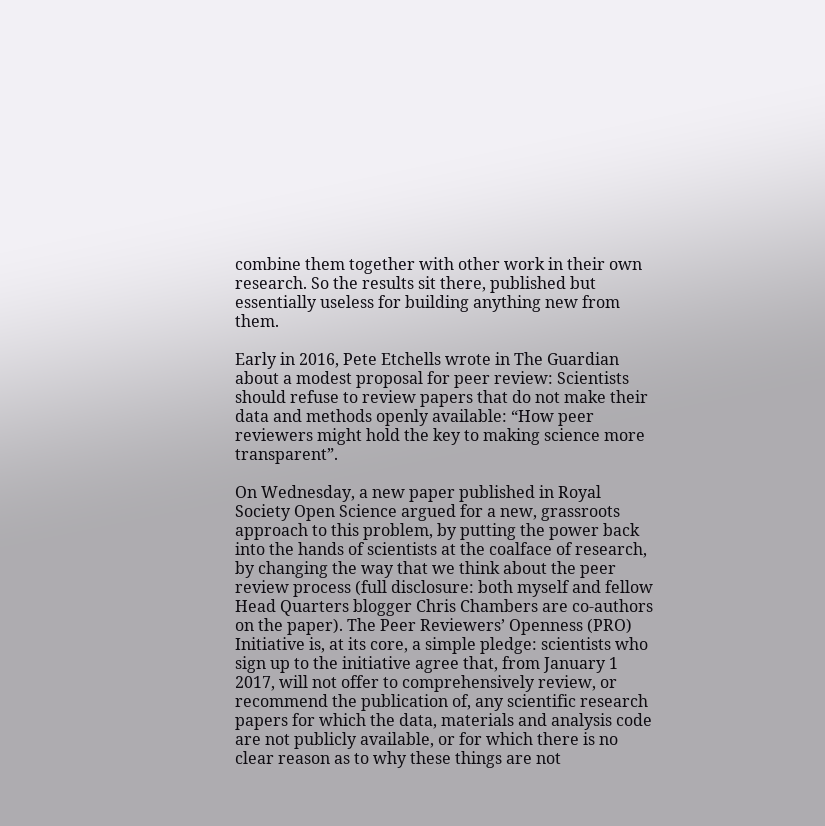combine them together with other work in their own research. So the results sit there, published but essentially useless for building anything new from them.

Early in 2016, Pete Etchells wrote in The Guardian about a modest proposal for peer review: Scientists should refuse to review papers that do not make their data and methods openly available: “How peer reviewers might hold the key to making science more transparent”.

On Wednesday, a new paper published in Royal Society Open Science argued for a new, grassroots approach to this problem, by putting the power back into the hands of scientists at the coalface of research, by changing the way that we think about the peer review process (full disclosure: both myself and fellow Head Quarters blogger Chris Chambers are co-authors on the paper). The Peer Reviewers’ Openness (PRO) Initiative is, at its core, a simple pledge: scientists who sign up to the initiative agree that, from January 1 2017, will not offer to comprehensively review, or recommend the publication of, any scientific research papers for which the data, materials and analysis code are not publicly available, or for which there is no clear reason as to why these things are not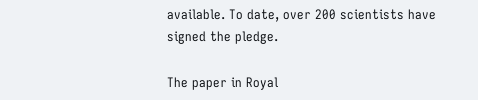available. To date, over 200 scientists have signed the pledge.

The paper in Royal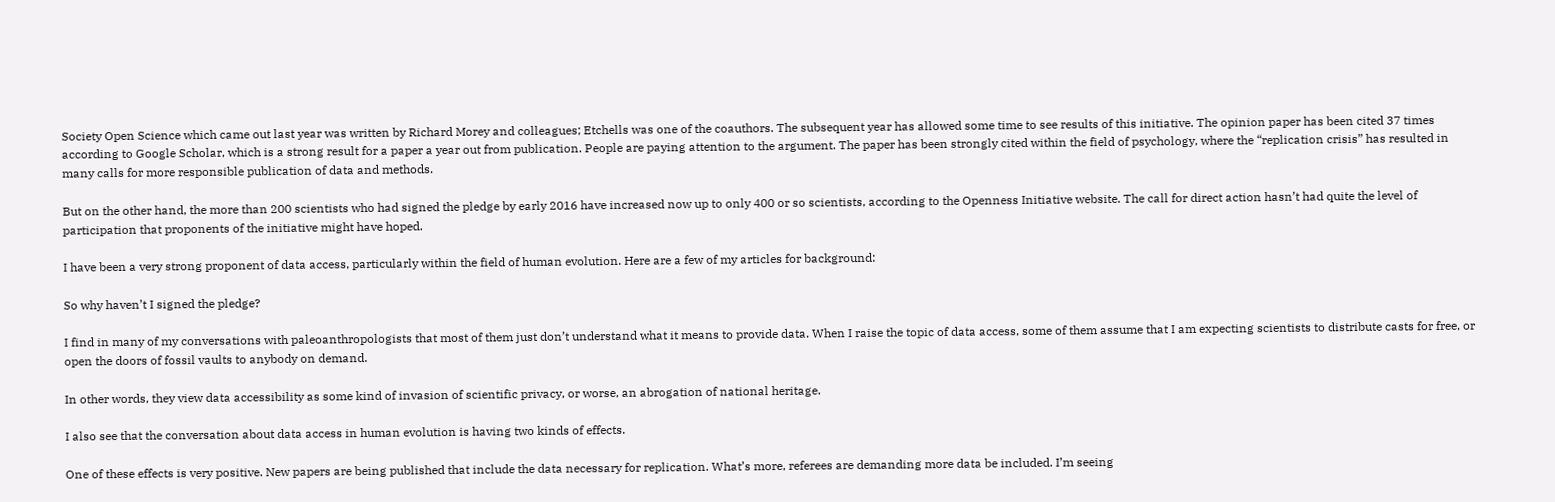Society Open Science which came out last year was written by Richard Morey and colleagues; Etchells was one of the coauthors. The subsequent year has allowed some time to see results of this initiative. The opinion paper has been cited 37 times according to Google Scholar, which is a strong result for a paper a year out from publication. People are paying attention to the argument. The paper has been strongly cited within the field of psychology, where the “replication crisis” has resulted in many calls for more responsible publication of data and methods.

But on the other hand, the more than 200 scientists who had signed the pledge by early 2016 have increased now up to only 400 or so scientists, according to the Openness Initiative website. The call for direct action hasn’t had quite the level of participation that proponents of the initiative might have hoped.

I have been a very strong proponent of data access, particularly within the field of human evolution. Here are a few of my articles for background:

So why haven’t I signed the pledge?

I find in many of my conversations with paleoanthropologists that most of them just don’t understand what it means to provide data. When I raise the topic of data access, some of them assume that I am expecting scientists to distribute casts for free, or open the doors of fossil vaults to anybody on demand.

In other words, they view data accessibility as some kind of invasion of scientific privacy, or worse, an abrogation of national heritage.

I also see that the conversation about data access in human evolution is having two kinds of effects.

One of these effects is very positive. New papers are being published that include the data necessary for replication. What’s more, referees are demanding more data be included. I’m seeing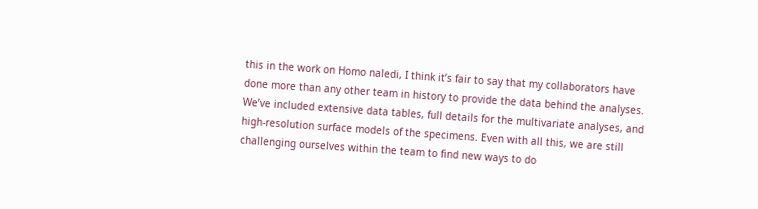this in the work on Homo naledi, I think it’s fair to say that my collaborators have done more than any other team in history to provide the data behind the analyses. We’ve included extensive data tables, full details for the multivariate analyses, and high-resolution surface models of the specimens. Even with all this, we are still challenging ourselves within the team to find new ways to do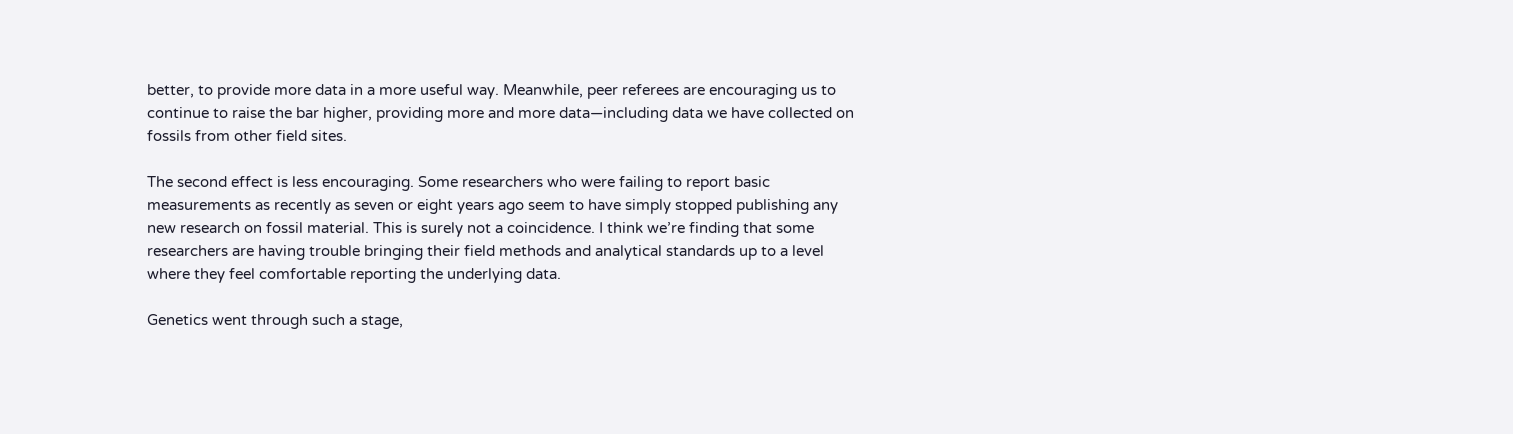better, to provide more data in a more useful way. Meanwhile, peer referees are encouraging us to continue to raise the bar higher, providing more and more data—including data we have collected on fossils from other field sites.

The second effect is less encouraging. Some researchers who were failing to report basic measurements as recently as seven or eight years ago seem to have simply stopped publishing any new research on fossil material. This is surely not a coincidence. I think we’re finding that some researchers are having trouble bringing their field methods and analytical standards up to a level where they feel comfortable reporting the underlying data.

Genetics went through such a stage,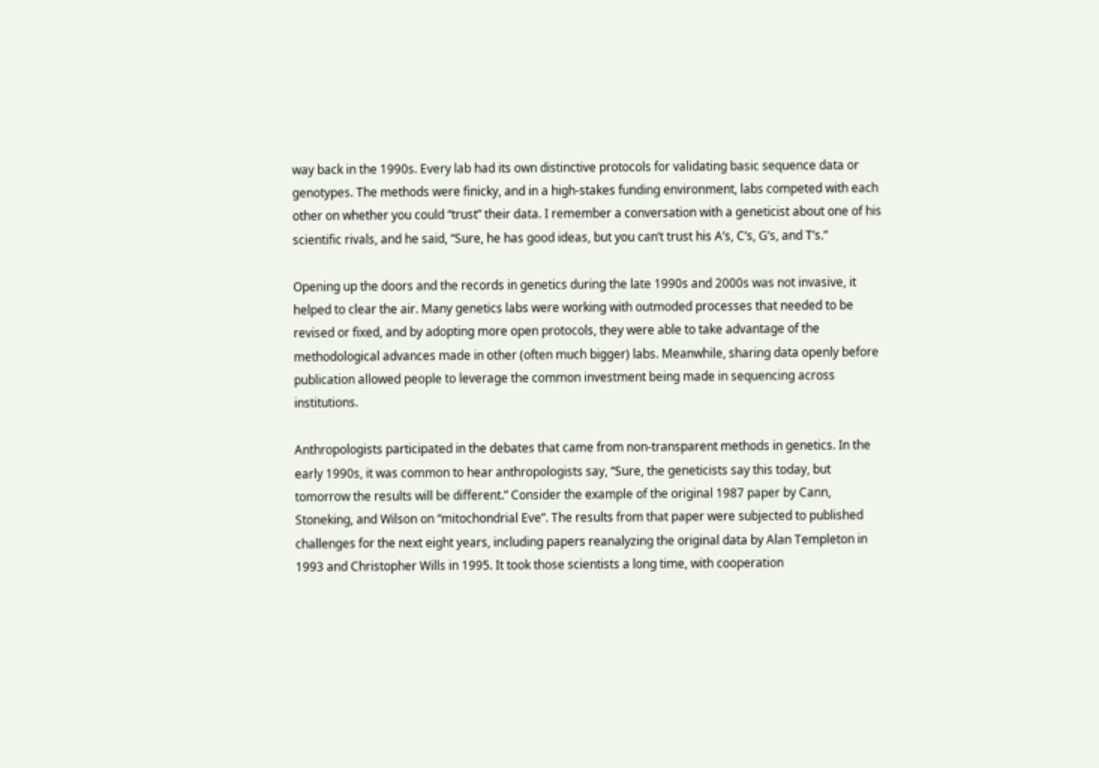way back in the 1990s. Every lab had its own distinctive protocols for validating basic sequence data or genotypes. The methods were finicky, and in a high-stakes funding environment, labs competed with each other on whether you could “trust” their data. I remember a conversation with a geneticist about one of his scientific rivals, and he said, “Sure, he has good ideas, but you can’t trust his A’s, C’s, G’s, and T’s.”

Opening up the doors and the records in genetics during the late 1990s and 2000s was not invasive, it helped to clear the air. Many genetics labs were working with outmoded processes that needed to be revised or fixed, and by adopting more open protocols, they were able to take advantage of the methodological advances made in other (often much bigger) labs. Meanwhile, sharing data openly before publication allowed people to leverage the common investment being made in sequencing across institutions.

Anthropologists participated in the debates that came from non-transparent methods in genetics. In the early 1990s, it was common to hear anthropologists say, “Sure, the geneticists say this today, but tomorrow the results will be different.” Consider the example of the original 1987 paper by Cann, Stoneking, and Wilson on “mitochondrial Eve”. The results from that paper were subjected to published challenges for the next eight years, including papers reanalyzing the original data by Alan Templeton in 1993 and Christopher Wills in 1995. It took those scientists a long time, with cooperation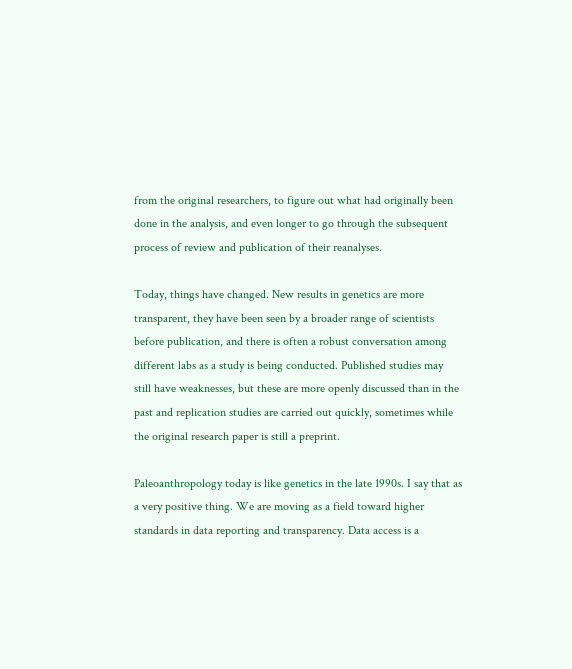from the original researchers, to figure out what had originally been done in the analysis, and even longer to go through the subsequent process of review and publication of their reanalyses.

Today, things have changed. New results in genetics are more transparent, they have been seen by a broader range of scientists before publication, and there is often a robust conversation among different labs as a study is being conducted. Published studies may still have weaknesses, but these are more openly discussed than in the past and replication studies are carried out quickly, sometimes while the original research paper is still a preprint.

Paleoanthropology today is like genetics in the late 1990s. I say that as a very positive thing. We are moving as a field toward higher standards in data reporting and transparency. Data access is a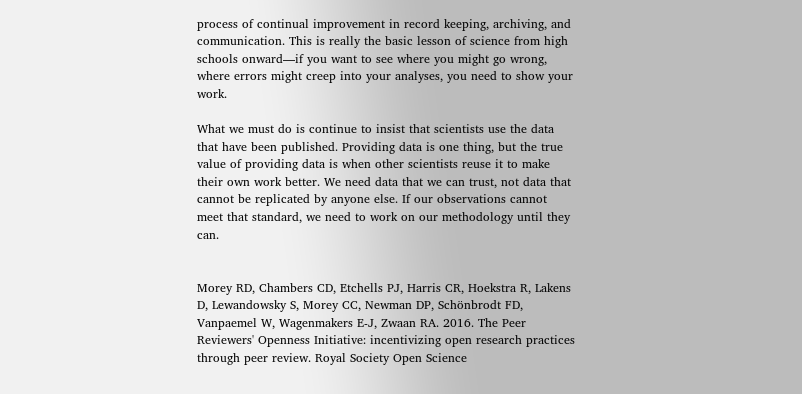process of continual improvement in record keeping, archiving, and communication. This is really the basic lesson of science from high schools onward—if you want to see where you might go wrong, where errors might creep into your analyses, you need to show your work.

What we must do is continue to insist that scientists use the data that have been published. Providing data is one thing, but the true value of providing data is when other scientists reuse it to make their own work better. We need data that we can trust, not data that cannot be replicated by anyone else. If our observations cannot meet that standard, we need to work on our methodology until they can.


Morey RD, Chambers CD, Etchells PJ, Harris CR, Hoekstra R, Lakens D, Lewandowsky S, Morey CC, Newman DP, Schönbrodt FD, Vanpaemel W, Wagenmakers E-J, Zwaan RA. 2016. The Peer Reviewers' Openness Initiative: incentivizing open research practices through peer review. Royal Society Open Science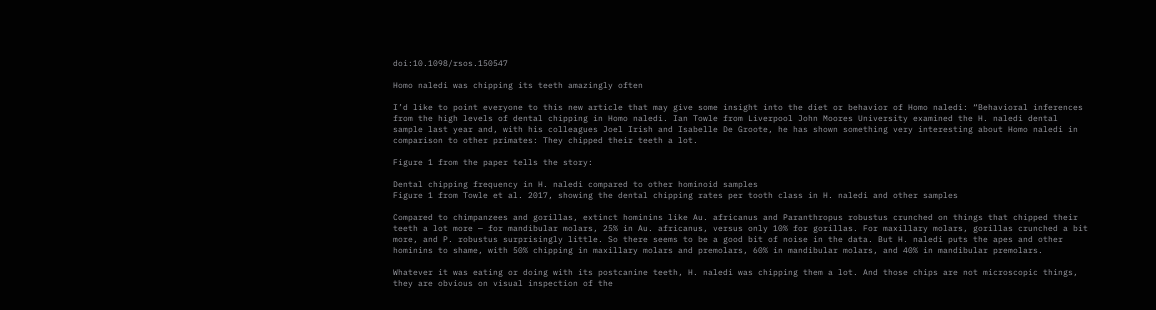doi:10.1098/rsos.150547

Homo naledi was chipping its teeth amazingly often

I’d like to point everyone to this new article that may give some insight into the diet or behavior of Homo naledi: “Behavioral inferences from the high levels of dental chipping in Homo naledi. Ian Towle from Liverpool John Moores University examined the H. naledi dental sample last year and, with his colleagues Joel Irish and Isabelle De Groote, he has shown something very interesting about Homo naledi in comparison to other primates: They chipped their teeth a lot.

Figure 1 from the paper tells the story:

Dental chipping frequency in H. naledi compared to other hominoid samples
Figure 1 from Towle et al. 2017, showing the dental chipping rates per tooth class in H. naledi and other samples

Compared to chimpanzees and gorillas, extinct hominins like Au. africanus and Paranthropus robustus crunched on things that chipped their teeth a lot more — for mandibular molars, 25% in Au. africanus, versus only 10% for gorillas. For maxillary molars, gorillas crunched a bit more, and P. robustus surprisingly little. So there seems to be a good bit of noise in the data. But H. naledi puts the apes and other hominins to shame, with 50% chipping in maxillary molars and premolars, 60% in mandibular molars, and 40% in mandibular premolars.

Whatever it was eating or doing with its postcanine teeth, H. naledi was chipping them a lot. And those chips are not microscopic things, they are obvious on visual inspection of the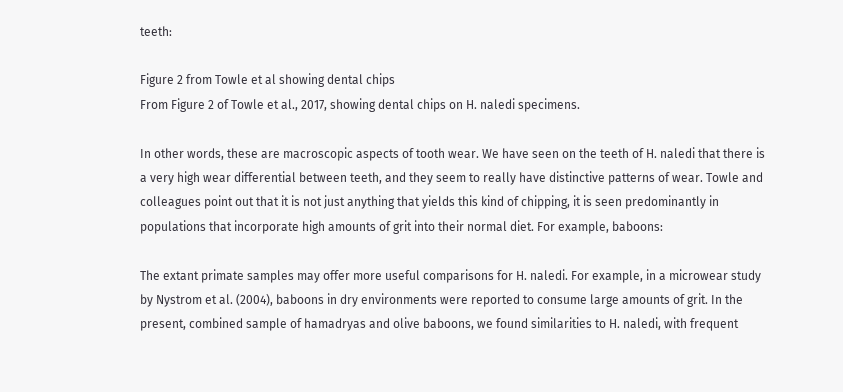teeth:

Figure 2 from Towle et al showing dental chips
From Figure 2 of Towle et al., 2017, showing dental chips on H. naledi specimens.

In other words, these are macroscopic aspects of tooth wear. We have seen on the teeth of H. naledi that there is a very high wear differential between teeth, and they seem to really have distinctive patterns of wear. Towle and colleagues point out that it is not just anything that yields this kind of chipping, it is seen predominantly in populations that incorporate high amounts of grit into their normal diet. For example, baboons:

The extant primate samples may offer more useful comparisons for H. naledi. For example, in a microwear study by Nystrom et al. (2004), baboons in dry environments were reported to consume large amounts of grit. In the present, combined sample of hamadryas and olive baboons, we found similarities to H. naledi, with frequent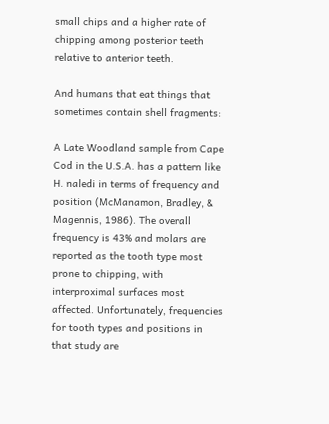small chips and a higher rate of chipping among posterior teeth relative to anterior teeth.

And humans that eat things that sometimes contain shell fragments:

A Late Woodland sample from Cape Cod in the U.S.A. has a pattern like H. naledi in terms of frequency and position (McManamon, Bradley, & Magennis, 1986). The overall frequency is 43% and molars are reported as the tooth type most prone to chipping, with interproximal surfaces most affected. Unfortunately, frequencies for tooth types and positions in that study are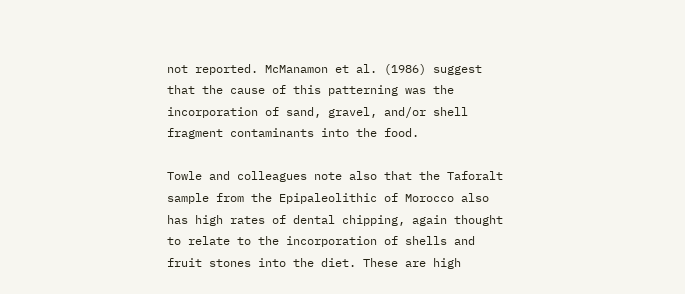not reported. McManamon et al. (1986) suggest that the cause of this patterning was the incorporation of sand, gravel, and/or shell fragment contaminants into the food.

Towle and colleagues note also that the Taforalt sample from the Epipaleolithic of Morocco also has high rates of dental chipping, again thought to relate to the incorporation of shells and fruit stones into the diet. These are high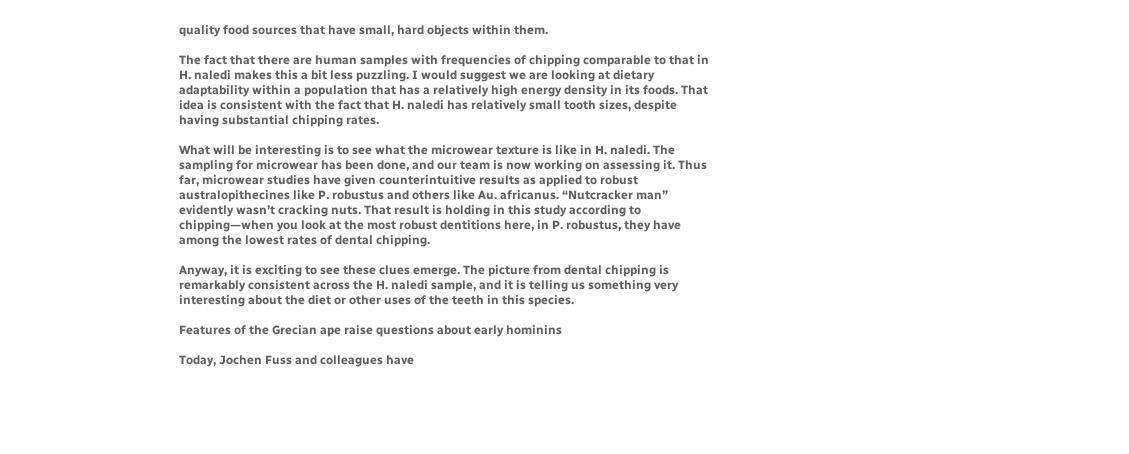quality food sources that have small, hard objects within them.

The fact that there are human samples with frequencies of chipping comparable to that in H. naledi makes this a bit less puzzling. I would suggest we are looking at dietary adaptability within a population that has a relatively high energy density in its foods. That idea is consistent with the fact that H. naledi has relatively small tooth sizes, despite having substantial chipping rates.

What will be interesting is to see what the microwear texture is like in H. naledi. The sampling for microwear has been done, and our team is now working on assessing it. Thus far, microwear studies have given counterintuitive results as applied to robust australopithecines like P. robustus and others like Au. africanus. “Nutcracker man” evidently wasn’t cracking nuts. That result is holding in this study according to chipping—when you look at the most robust dentitions here, in P. robustus, they have among the lowest rates of dental chipping.

Anyway, it is exciting to see these clues emerge. The picture from dental chipping is remarkably consistent across the H. naledi sample, and it is telling us something very interesting about the diet or other uses of the teeth in this species.

Features of the Grecian ape raise questions about early hominins

Today, Jochen Fuss and colleagues have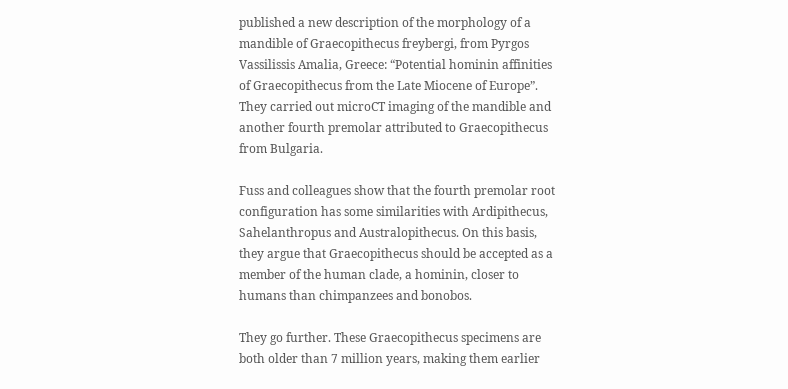published a new description of the morphology of a mandible of Graecopithecus freybergi, from Pyrgos Vassilissis Amalia, Greece: “Potential hominin affinities of Graecopithecus from the Late Miocene of Europe”. They carried out microCT imaging of the mandible and another fourth premolar attributed to Graecopithecus from Bulgaria.

Fuss and colleagues show that the fourth premolar root configuration has some similarities with Ardipithecus, Sahelanthropus and Australopithecus. On this basis, they argue that Graecopithecus should be accepted as a member of the human clade, a hominin, closer to humans than chimpanzees and bonobos.

They go further. These Graecopithecus specimens are both older than 7 million years, making them earlier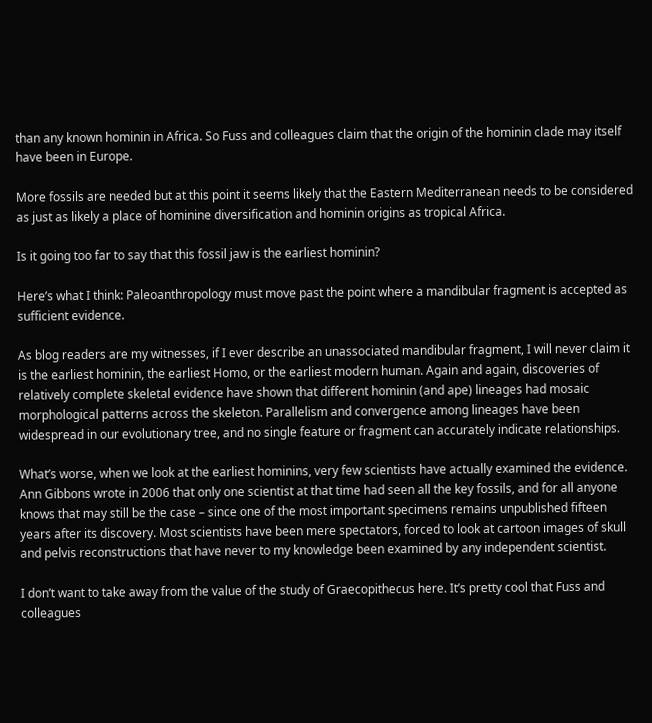than any known hominin in Africa. So Fuss and colleagues claim that the origin of the hominin clade may itself have been in Europe.

More fossils are needed but at this point it seems likely that the Eastern Mediterranean needs to be considered as just as likely a place of hominine diversification and hominin origins as tropical Africa.

Is it going too far to say that this fossil jaw is the earliest hominin?

Here’s what I think: Paleoanthropology must move past the point where a mandibular fragment is accepted as sufficient evidence.

As blog readers are my witnesses, if I ever describe an unassociated mandibular fragment, I will never claim it is the earliest hominin, the earliest Homo, or the earliest modern human. Again and again, discoveries of relatively complete skeletal evidence have shown that different hominin (and ape) lineages had mosaic morphological patterns across the skeleton. Parallelism and convergence among lineages have been widespread in our evolutionary tree, and no single feature or fragment can accurately indicate relationships.

What’s worse, when we look at the earliest hominins, very few scientists have actually examined the evidence. Ann Gibbons wrote in 2006 that only one scientist at that time had seen all the key fossils, and for all anyone knows that may still be the case – since one of the most important specimens remains unpublished fifteen years after its discovery. Most scientists have been mere spectators, forced to look at cartoon images of skull and pelvis reconstructions that have never to my knowledge been examined by any independent scientist.

I don’t want to take away from the value of the study of Graecopithecus here. It’s pretty cool that Fuss and colleagues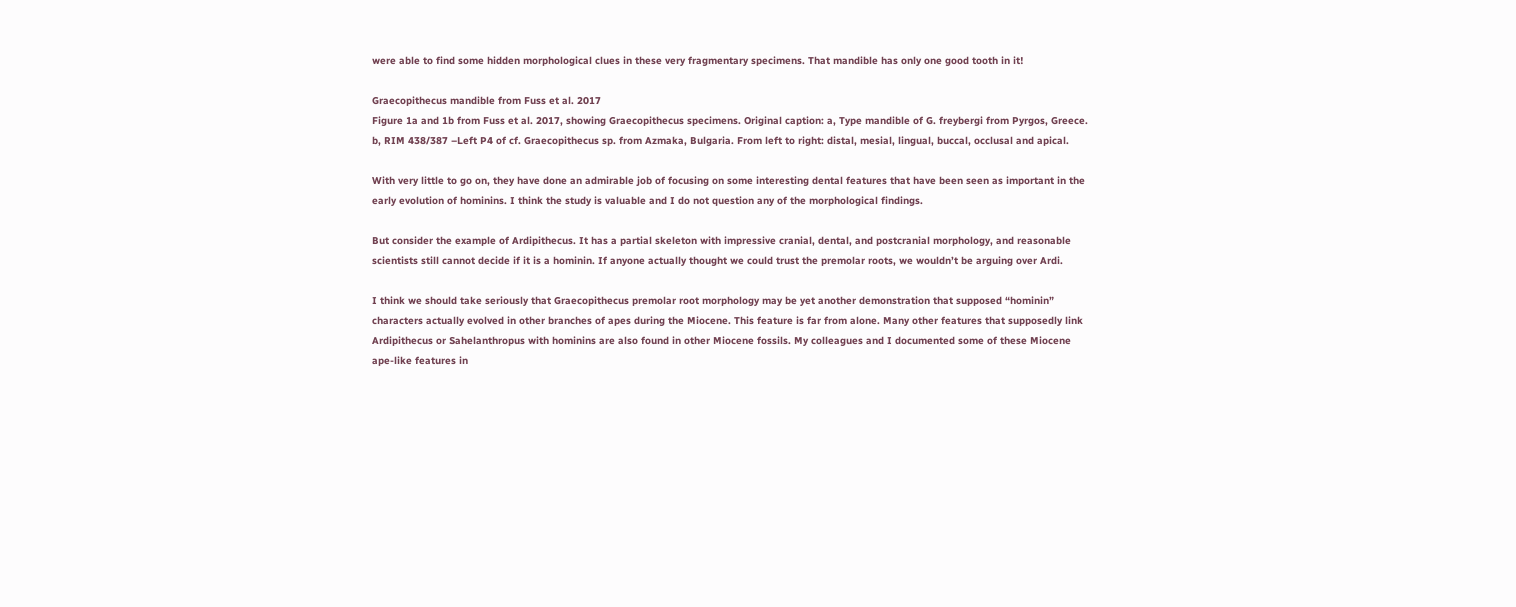were able to find some hidden morphological clues in these very fragmentary specimens. That mandible has only one good tooth in it!

Graecopithecus mandible from Fuss et al. 2017
Figure 1a and 1b from Fuss et al. 2017, showing Graecopithecus specimens. Original caption: a, Type mandible of G. freybergi from Pyrgos, Greece. b, RIM 438/387 –Left P4 of cf. Graecopithecus sp. from Azmaka, Bulgaria. From left to right: distal, mesial, lingual, buccal, occlusal and apical.

With very little to go on, they have done an admirable job of focusing on some interesting dental features that have been seen as important in the early evolution of hominins. I think the study is valuable and I do not question any of the morphological findings.

But consider the example of Ardipithecus. It has a partial skeleton with impressive cranial, dental, and postcranial morphology, and reasonable scientists still cannot decide if it is a hominin. If anyone actually thought we could trust the premolar roots, we wouldn’t be arguing over Ardi.

I think we should take seriously that Graecopithecus premolar root morphology may be yet another demonstration that supposed “hominin” characters actually evolved in other branches of apes during the Miocene. This feature is far from alone. Many other features that supposedly link Ardipithecus or Sahelanthropus with hominins are also found in other Miocene fossils. My colleagues and I documented some of these Miocene ape-like features in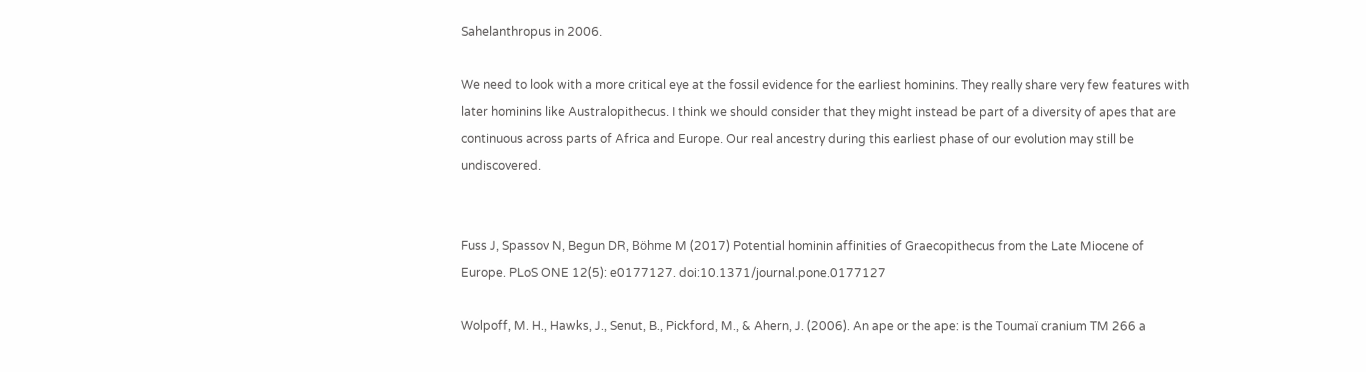Sahelanthropus in 2006.

We need to look with a more critical eye at the fossil evidence for the earliest hominins. They really share very few features with later hominins like Australopithecus. I think we should consider that they might instead be part of a diversity of apes that are continuous across parts of Africa and Europe. Our real ancestry during this earliest phase of our evolution may still be undiscovered.


Fuss J, Spassov N, Begun DR, Böhme M (2017) Potential hominin affinities of Graecopithecus from the Late Miocene of Europe. PLoS ONE 12(5): e0177127. doi:10.1371/journal.pone.0177127

Wolpoff, M. H., Hawks, J., Senut, B., Pickford, M., & Ahern, J. (2006). An ape or the ape: is the Toumaï cranium TM 266 a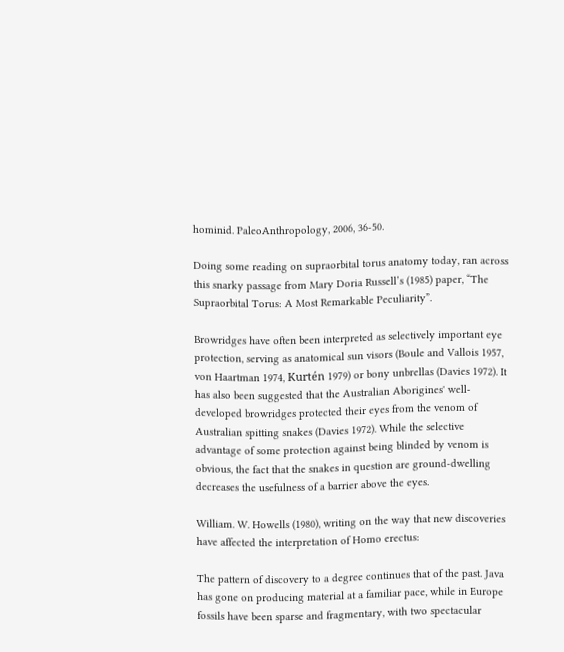hominid. PaleoAnthropology, 2006, 36-50.

Doing some reading on supraorbital torus anatomy today, ran across this snarky passage from Mary Doria Russell’s (1985) paper, “The Supraorbital Torus: A Most Remarkable Peculiarity”.

Browridges have often been interpreted as selectively important eye protection, serving as anatomical sun visors (Boule and Vallois 1957, von Haartman 1974, Kurtén 1979) or bony unbrellas (Davies 1972). It has also been suggested that the Australian Aborigines' well-developed browridges protected their eyes from the venom of Australian spitting snakes (Davies 1972). While the selective advantage of some protection against being blinded by venom is obvious, the fact that the snakes in question are ground-dwelling decreases the usefulness of a barrier above the eyes.

William. W. Howells (1980), writing on the way that new discoveries have affected the interpretation of Homo erectus:

The pattern of discovery to a degree continues that of the past. Java has gone on producing material at a familiar pace, while in Europe fossils have been sparse and fragmentary, with two spectacular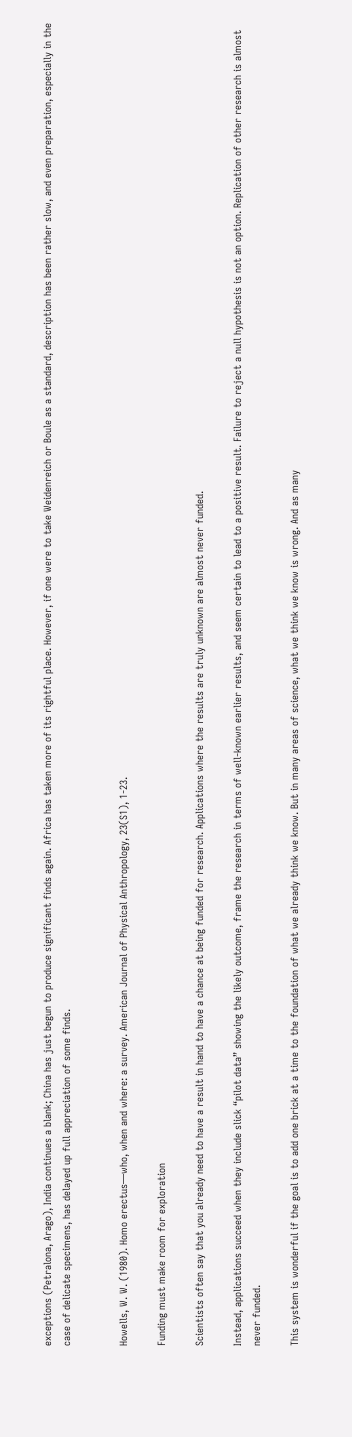exceptions (Petralona, Arago), India continues a blank; China has just begun to produce significant finds again. Africa has taken more of its rightful place. However, if one were to take Weidenreich or Boule as a standard, description has been rather slow, and even preparation, especially in the case of delicate specimens, has delayed up full appreciation of some finds.


Howells, W. W. (1980). Homo erectus—who, when and where: a survey. American Journal of Physical Anthropology, 23(S1), 1-23.

Funding must make room for exploration

Scientists often say that you already need to have a result in hand to have a chance at being funded for research. Applications where the results are truly unknown are almost never funded.

Instead, applications succeed when they include slick “pilot data” showing the likely outcome, frame the research in terms of well-known earlier results, and seem certain to lead to a positive result. Failure to reject a null hypothesis is not an option. Replication of other research is almost never funded.

This system is wonderful if the goal is to add one brick at a time to the foundation of what we already think we know. But in many areas of science, what we think we know is wrong. And as many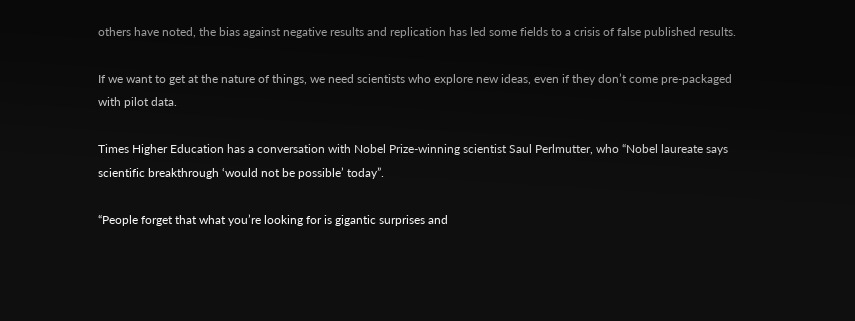others have noted, the bias against negative results and replication has led some fields to a crisis of false published results.

If we want to get at the nature of things, we need scientists who explore new ideas, even if they don’t come pre-packaged with pilot data.

Times Higher Education has a conversation with Nobel Prize-winning scientist Saul Perlmutter, who “Nobel laureate says scientific breakthrough ‘would not be possible’ today”.

“People forget that what you’re looking for is gigantic surprises and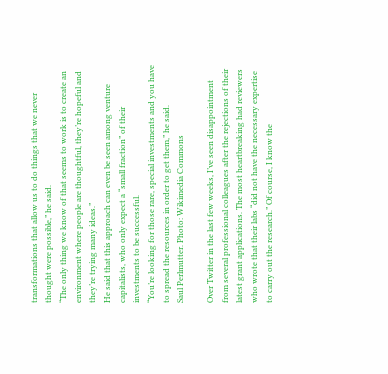transformations that allow us to do things that we never thought were possible,” he said.
“The only thing we know of that seems to work is to create an environment where people are thoughtful, they’re hopeful and they’re trying many ideas.”
He said that this approach can even be seen among venture capitalists, who only expect a “small fraction” of their investments to be successful.
“You’re looking for those rare, special investments and you have to spread the resources in order to get them,” he said.
Saul Perlmutter. Photo: Wikimedia Commons

Over Twitter in the last few weeks, I’ve seen disappointment from several professional colleagues after the rejections of their latest grant applications. The most heartbreaking had reviewers who wrote that their labs “did not have the necessary expertise to carry out the research.” Of course, I know the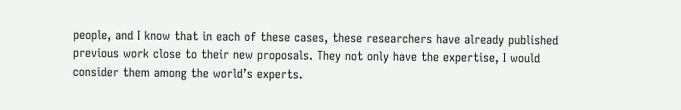people, and I know that in each of these cases, these researchers have already published previous work close to their new proposals. They not only have the expertise, I would consider them among the world’s experts.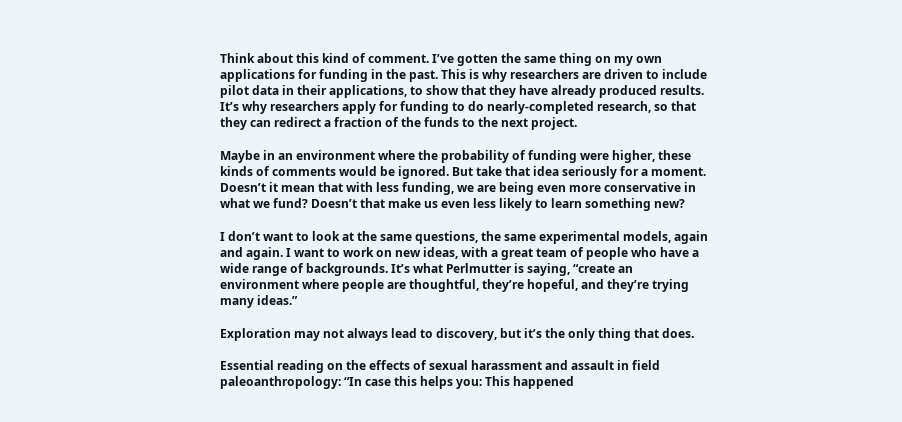Think about this kind of comment. I’ve gotten the same thing on my own applications for funding in the past. This is why researchers are driven to include pilot data in their applications, to show that they have already produced results. It’s why researchers apply for funding to do nearly-completed research, so that they can redirect a fraction of the funds to the next project.

Maybe in an environment where the probability of funding were higher, these kinds of comments would be ignored. But take that idea seriously for a moment. Doesn’t it mean that with less funding, we are being even more conservative in what we fund? Doesn’t that make us even less likely to learn something new?

I don’t want to look at the same questions, the same experimental models, again and again. I want to work on new ideas, with a great team of people who have a wide range of backgrounds. It’s what Perlmutter is saying, “create an environment where people are thoughtful, they’re hopeful, and they’re trying many ideas.”

Exploration may not always lead to discovery, but it’s the only thing that does.

Essential reading on the effects of sexual harassment and assault in field paleoanthropology: “In case this helps you: This happened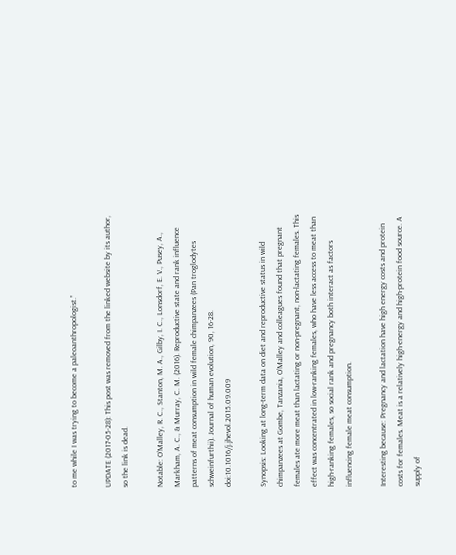to me while I was trying to become a paleoanthropologist.”

UPDATE (2017-05-28): This post was removed from the linked website by its author, so the link is dead.

Notable: O’Malley, R. C., Stanton, M. A., Gilby, I. C., Lonsdorf, E. V., Pusey, A., Markham, A. C., & Murray, C. M. (2016). Reproductive state and rank influence patterns of meat consumption in wild female chimpanzees (Pan troglodytes schweinfurthii). Journal of human evolution, 90, 16-28. doi:10.1016/j.jhevol.2015.09.009

Synopsis: Looking at long-term data on diet and reproductive status in wild chimpanzees at Gombe, Tanzania, O’Malley and colleagues found that pregnant females ate more meat than lactating or non-pregnant, non-lactating females. This effect was concentrated in low-ranking females, who have less access to meat than high-ranking females, so social rank and pregnancy both interact as factors influencing female meat consumption.

Interesting because: Pregnancy and lactation have high energy costs and protein costs for females. Meat is a relatively high-energy and high-protein food source. A supply of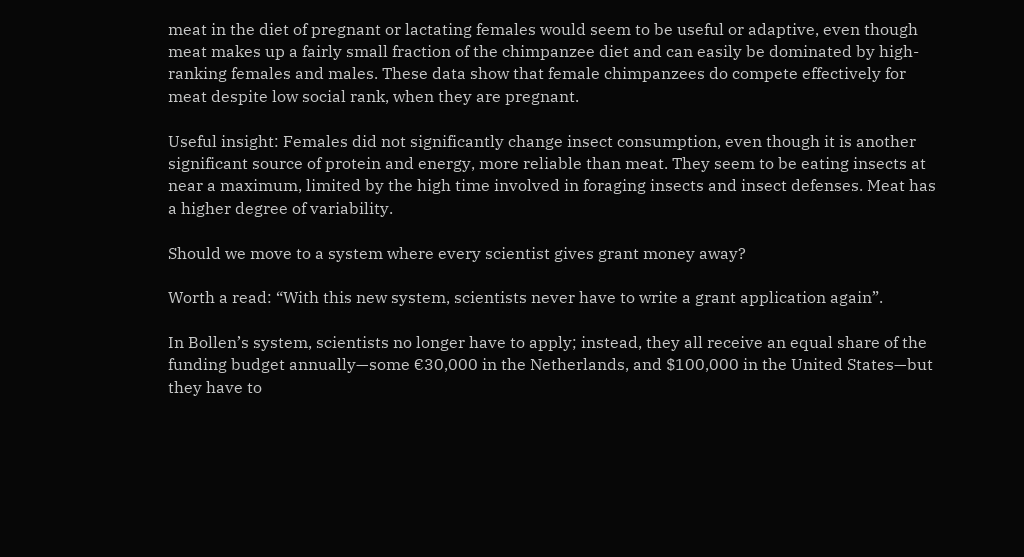meat in the diet of pregnant or lactating females would seem to be useful or adaptive, even though meat makes up a fairly small fraction of the chimpanzee diet and can easily be dominated by high-ranking females and males. These data show that female chimpanzees do compete effectively for meat despite low social rank, when they are pregnant.

Useful insight: Females did not significantly change insect consumption, even though it is another significant source of protein and energy, more reliable than meat. They seem to be eating insects at near a maximum, limited by the high time involved in foraging insects and insect defenses. Meat has a higher degree of variability.

Should we move to a system where every scientist gives grant money away?

Worth a read: “With this new system, scientists never have to write a grant application again”.

In Bollen’s system, scientists no longer have to apply; instead, they all receive an equal share of the funding budget annually—some €30,000 in the Netherlands, and $100,000 in the United States—but they have to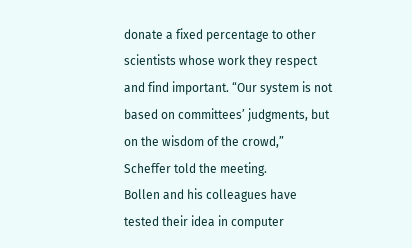donate a fixed percentage to other scientists whose work they respect and find important. “Our system is not based on committees’ judgments, but on the wisdom of the crowd,” Scheffer told the meeting.
Bollen and his colleagues have tested their idea in computer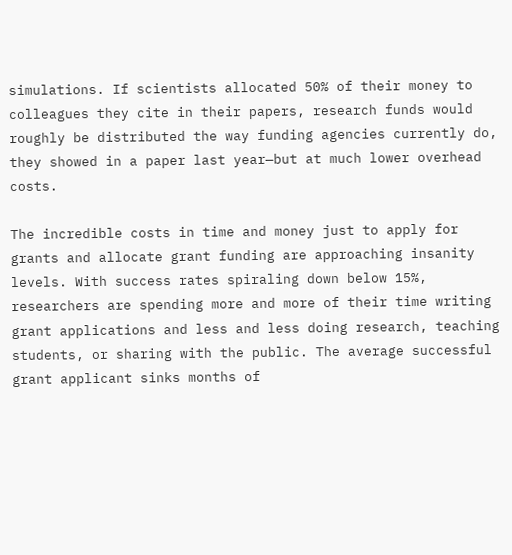simulations. If scientists allocated 50% of their money to colleagues they cite in their papers, research funds would roughly be distributed the way funding agencies currently do, they showed in a paper last year—but at much lower overhead costs.

The incredible costs in time and money just to apply for grants and allocate grant funding are approaching insanity levels. With success rates spiraling down below 15%, researchers are spending more and more of their time writing grant applications and less and less doing research, teaching students, or sharing with the public. The average successful grant applicant sinks months of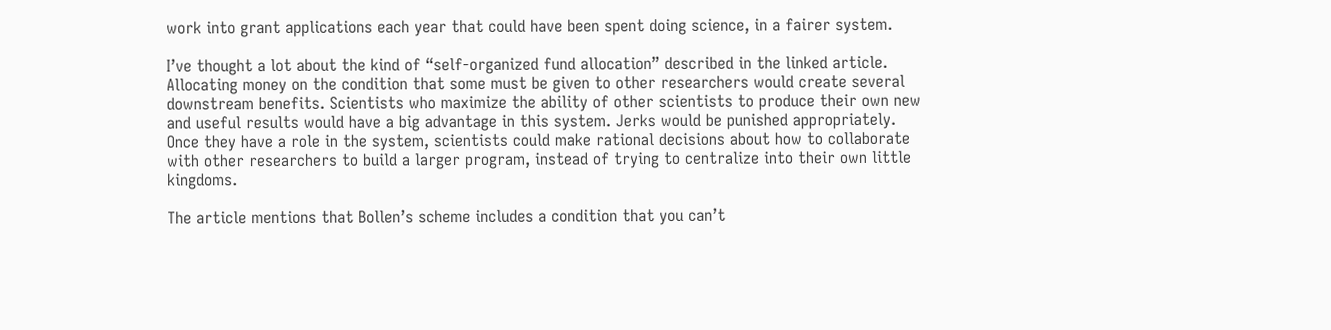work into grant applications each year that could have been spent doing science, in a fairer system.

I’ve thought a lot about the kind of “self-organized fund allocation” described in the linked article. Allocating money on the condition that some must be given to other researchers would create several downstream benefits. Scientists who maximize the ability of other scientists to produce their own new and useful results would have a big advantage in this system. Jerks would be punished appropriately. Once they have a role in the system, scientists could make rational decisions about how to collaborate with other researchers to build a larger program, instead of trying to centralize into their own little kingdoms.

The article mentions that Bollen’s scheme includes a condition that you can’t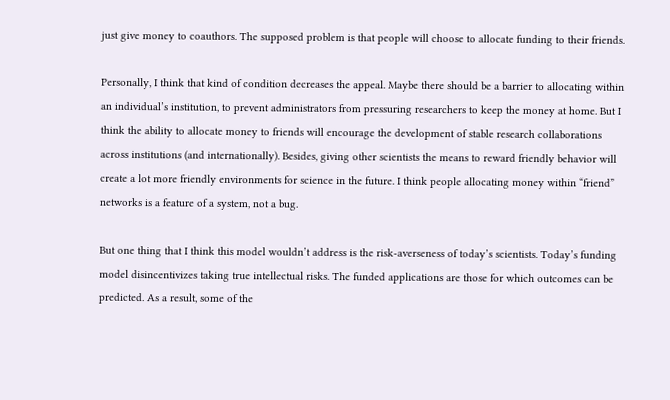just give money to coauthors. The supposed problem is that people will choose to allocate funding to their friends.

Personally, I think that kind of condition decreases the appeal. Maybe there should be a barrier to allocating within an individual’s institution, to prevent administrators from pressuring researchers to keep the money at home. But I think the ability to allocate money to friends will encourage the development of stable research collaborations across institutions (and internationally). Besides, giving other scientists the means to reward friendly behavior will create a lot more friendly environments for science in the future. I think people allocating money within “friend” networks is a feature of a system, not a bug.

But one thing that I think this model wouldn’t address is the risk-averseness of today’s scientists. Today’s funding model disincentivizes taking true intellectual risks. The funded applications are those for which outcomes can be predicted. As a result, some of the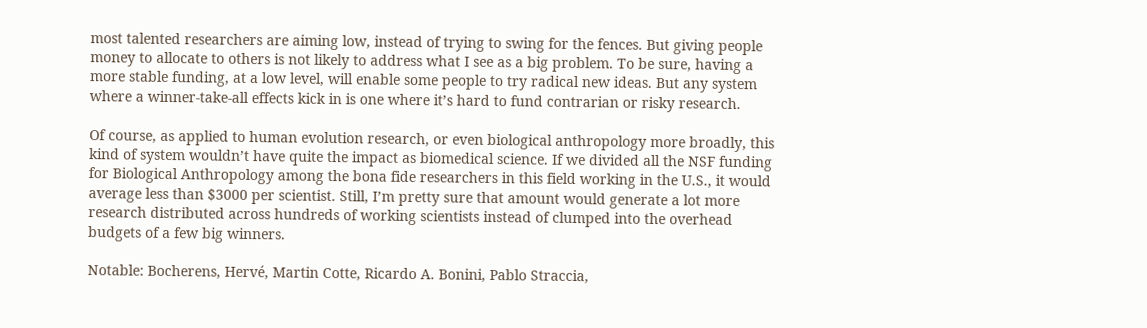most talented researchers are aiming low, instead of trying to swing for the fences. But giving people money to allocate to others is not likely to address what I see as a big problem. To be sure, having a more stable funding, at a low level, will enable some people to try radical new ideas. But any system where a winner-take-all effects kick in is one where it’s hard to fund contrarian or risky research.

Of course, as applied to human evolution research, or even biological anthropology more broadly, this kind of system wouldn’t have quite the impact as biomedical science. If we divided all the NSF funding for Biological Anthropology among the bona fide researchers in this field working in the U.S., it would average less than $3000 per scientist. Still, I’m pretty sure that amount would generate a lot more research distributed across hundreds of working scientists instead of clumped into the overhead budgets of a few big winners.

Notable: Bocherens, Hervé, Martin Cotte, Ricardo A. Bonini, Pablo Straccia,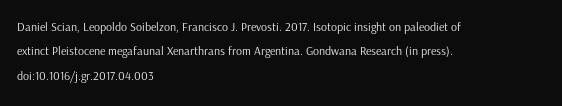Daniel Scian, Leopoldo Soibelzon, Francisco J. Prevosti. 2017. Isotopic insight on paleodiet of extinct Pleistocene megafaunal Xenarthrans from Argentina. Gondwana Research (in press). doi:10.1016/j.gr.2017.04.003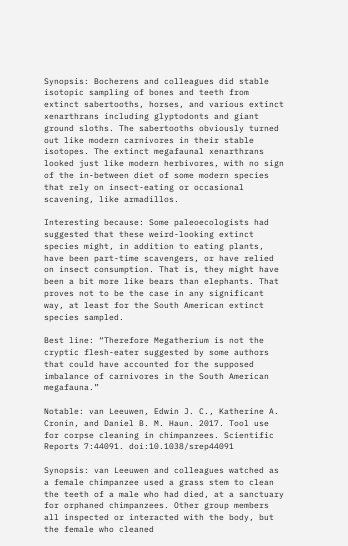Synopsis: Bocherens and colleagues did stable isotopic sampling of bones and teeth from extinct sabertooths, horses, and various extinct xenarthrans including glyptodonts and giant ground sloths. The sabertooths obviously turned out like modern carnivores in their stable isotopes. The extinct megafaunal xenarthrans looked just like modern herbivores, with no sign of the in-between diet of some modern species that rely on insect-eating or occasional scavening, like armadillos.

Interesting because: Some paleoecologists had suggested that these weird-looking extinct species might, in addition to eating plants, have been part-time scavengers, or have relied on insect consumption. That is, they might have been a bit more like bears than elephants. That proves not to be the case in any significant way, at least for the South American extinct species sampled.

Best line: “Therefore Megatherium is not the cryptic flesh-eater suggested by some authors that could have accounted for the supposed imbalance of carnivores in the South American megafauna.”

Notable: van Leeuwen, Edwin J. C., Katherine A. Cronin, and Daniel B. M. Haun. 2017. Tool use for corpse cleaning in chimpanzees. Scientific Reports 7:44091. doi:10.1038/srep44091

Synopsis: van Leeuwen and colleagues watched as a female chimpanzee used a grass stem to clean the teeth of a male who had died, at a sanctuary for orphaned chimpanzees. Other group members all inspected or interacted with the body, but the female who cleaned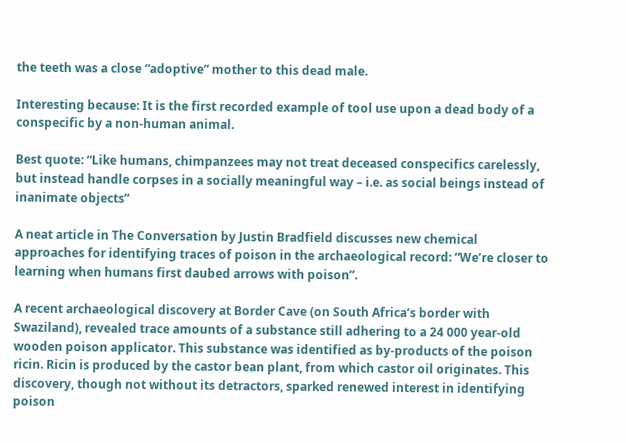the teeth was a close “adoptive” mother to this dead male.

Interesting because: It is the first recorded example of tool use upon a dead body of a conspecific by a non-human animal.

Best quote: “Like humans, chimpanzees may not treat deceased conspecifics carelessly, but instead handle corpses in a socially meaningful way – i.e. as social beings instead of inanimate objects”

A neat article in The Conversation by Justin Bradfield discusses new chemical approaches for identifying traces of poison in the archaeological record: “We’re closer to learning when humans first daubed arrows with poison”.

A recent archaeological discovery at Border Cave (on South Africa’s border with Swaziland), revealed trace amounts of a substance still adhering to a 24 000 year-old wooden poison applicator. This substance was identified as by-products of the poison ricin. Ricin is produced by the castor bean plant, from which castor oil originates. This discovery, though not without its detractors, sparked renewed interest in identifying poison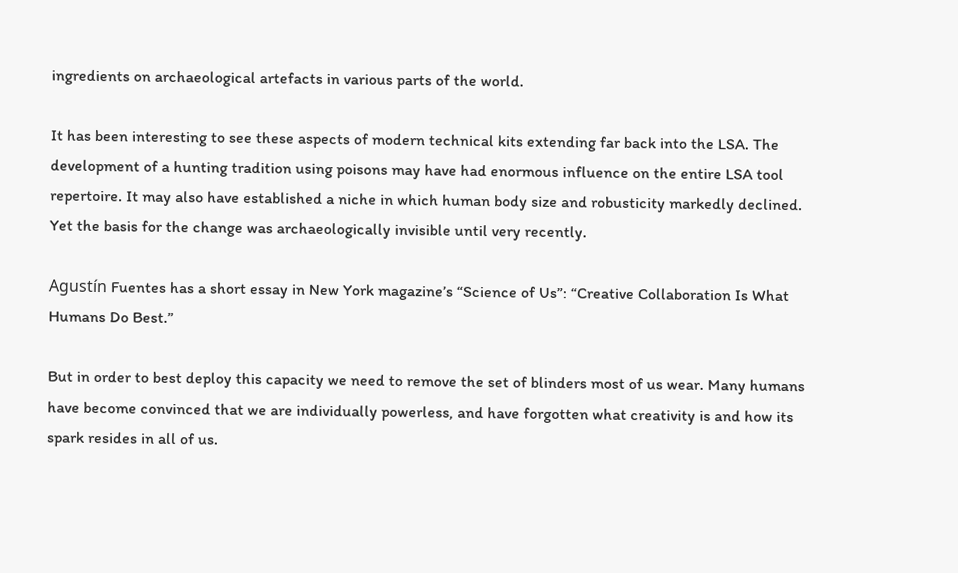ingredients on archaeological artefacts in various parts of the world.

It has been interesting to see these aspects of modern technical kits extending far back into the LSA. The development of a hunting tradition using poisons may have had enormous influence on the entire LSA tool repertoire. It may also have established a niche in which human body size and robusticity markedly declined. Yet the basis for the change was archaeologically invisible until very recently.

Agustín Fuentes has a short essay in New York magazine’s “Science of Us”: “Creative Collaboration Is What Humans Do Best.”

But in order to best deploy this capacity we need to remove the set of blinders most of us wear. Many humans have become convinced that we are individually powerless, and have forgotten what creativity is and how its spark resides in all of us.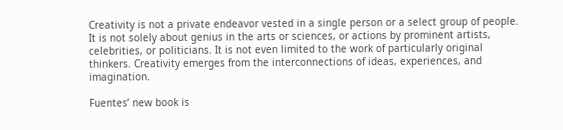Creativity is not a private endeavor vested in a single person or a select group of people. It is not solely about genius in the arts or sciences, or actions by prominent artists, celebrities, or politicians. It is not even limited to the work of particularly original thinkers. Creativity emerges from the interconnections of ideas, experiences, and imagination.

Fuentes’ new book is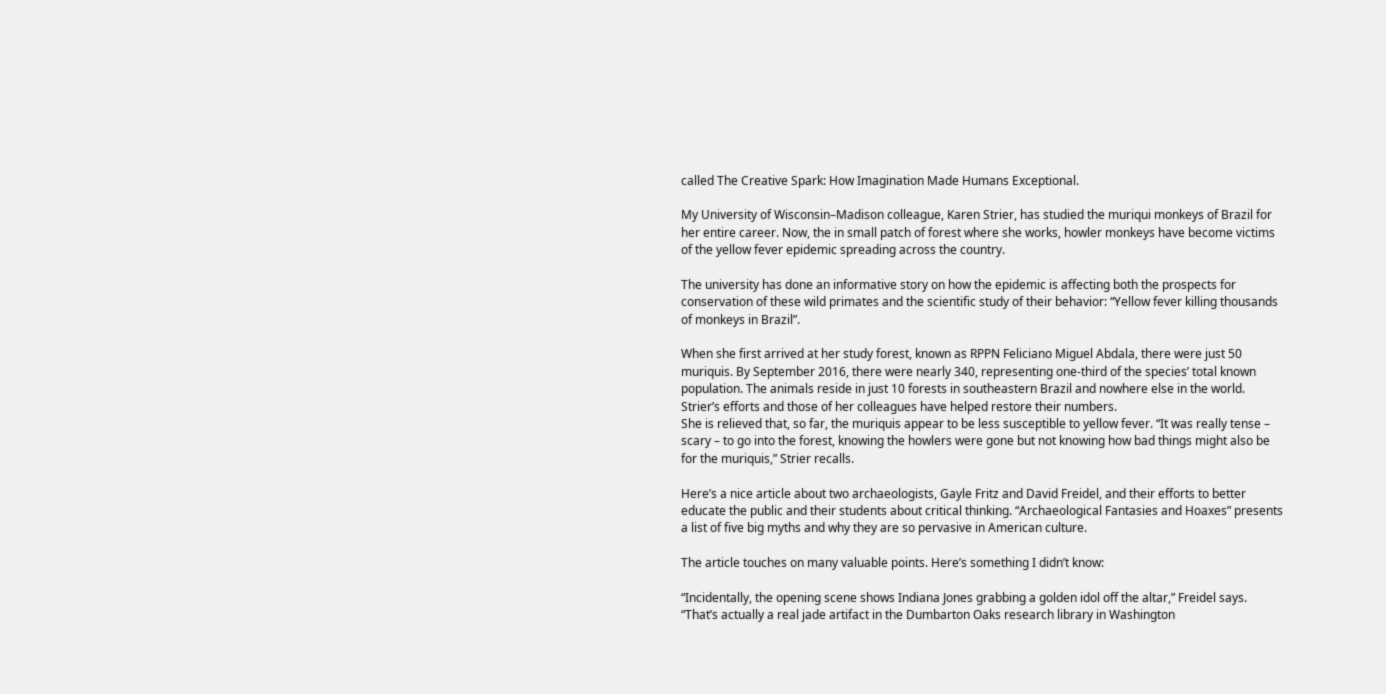called The Creative Spark: How Imagination Made Humans Exceptional.

My University of Wisconsin–Madison colleague, Karen Strier, has studied the muriqui monkeys of Brazil for her entire career. Now, the in small patch of forest where she works, howler monkeys have become victims of the yellow fever epidemic spreading across the country.

The university has done an informative story on how the epidemic is affecting both the prospects for conservation of these wild primates and the scientific study of their behavior: “Yellow fever killing thousands of monkeys in Brazil”.

When she first arrived at her study forest, known as RPPN Feliciano Miguel Abdala, there were just 50 muriquis. By September 2016, there were nearly 340, representing one-third of the species’ total known population. The animals reside in just 10 forests in southeastern Brazil and nowhere else in the world. Strier’s efforts and those of her colleagues have helped restore their numbers.
She is relieved that, so far, the muriquis appear to be less susceptible to yellow fever. “It was really tense – scary – to go into the forest, knowing the howlers were gone but not knowing how bad things might also be for the muriquis,” Strier recalls.

Here’s a nice article about two archaeologists, Gayle Fritz and David Freidel, and their efforts to better educate the public and their students about critical thinking. “Archaeological Fantasies and Hoaxes” presents a list of five big myths and why they are so pervasive in American culture.

The article touches on many valuable points. Here’s something I didn’t know:

“Incidentally, the opening scene shows Indiana Jones grabbing a golden idol off the altar,” Freidel says. “That’s actually a real jade artifact in the Dumbarton Oaks research library in Washington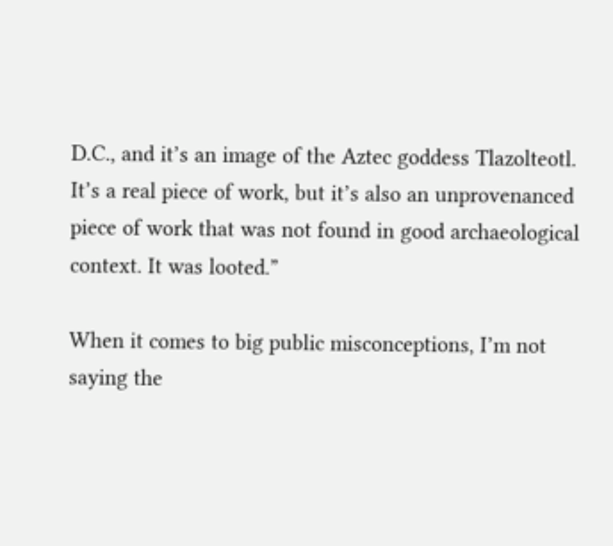D.C., and it’s an image of the Aztec goddess Tlazolteotl. It’s a real piece of work, but it’s also an unprovenanced piece of work that was not found in good archaeological context. It was looted.”

When it comes to big public misconceptions, I’m not saying the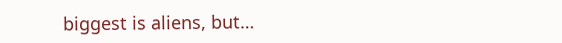biggest is aliens, but…